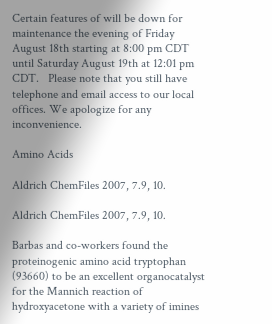Certain features of will be down for maintenance the evening of Friday August 18th starting at 8:00 pm CDT until Saturday August 19th at 12:01 pm CDT.   Please note that you still have telephone and email access to our local offices. We apologize for any inconvenience.

Amino Acids

Aldrich ChemFiles 2007, 7.9, 10.

Aldrich ChemFiles 2007, 7.9, 10.

Barbas and co-workers found the proteinogenic amino acid tryptophan (93660) to be an excellent organocatalyst for the Mannich reaction of hydroxyacetone with a variety of imines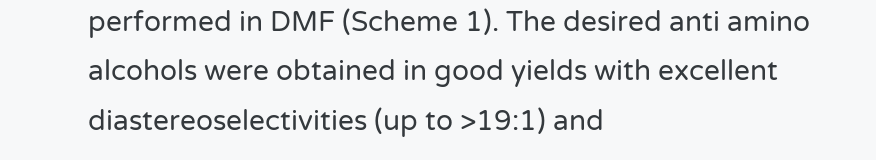performed in DMF (Scheme 1). The desired anti amino alcohols were obtained in good yields with excellent diastereoselectivities (up to >19:1) and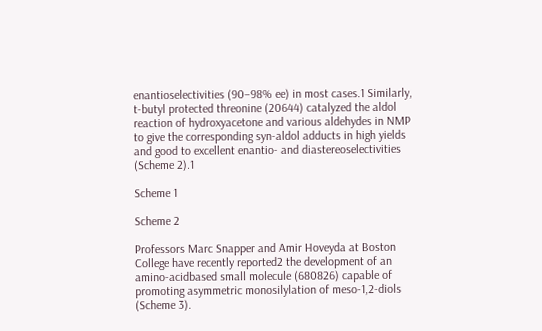enantioselectivities (90–98% ee) in most cases.1 Similarly, t-butyl protected threonine (20644) catalyzed the aldol reaction of hydroxyacetone and various aldehydes in NMP to give the corresponding syn-aldol adducts in high yields and good to excellent enantio- and diastereoselectivities (Scheme 2).1

Scheme 1

Scheme 2

Professors Marc Snapper and Amir Hoveyda at Boston College have recently reported2 the development of an amino-acidbased small molecule (680826) capable of promoting asymmetric monosilylation of meso-1,2-diols (Scheme 3).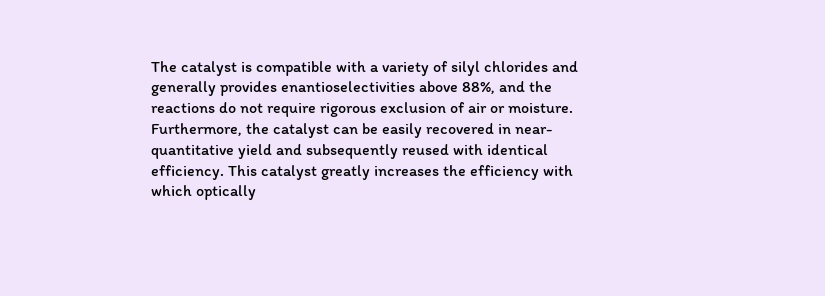The catalyst is compatible with a variety of silyl chlorides and generally provides enantioselectivities above 88%, and the reactions do not require rigorous exclusion of air or moisture. Furthermore, the catalyst can be easily recovered in near-quantitative yield and subsequently reused with identical efficiency. This catalyst greatly increases the efficiency with which optically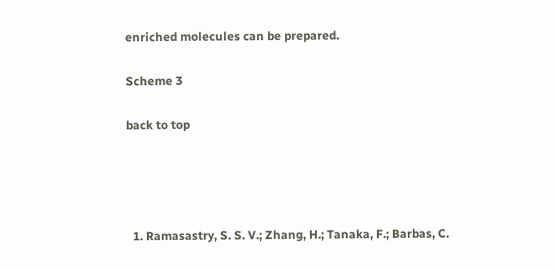enriched molecules can be prepared.

Scheme 3

back to top




  1. Ramasastry, S. S. V.; Zhang, H.; Tanaka, F.; Barbas, C.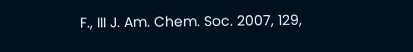F., III J. Am. Chem. Soc. 2007, 129,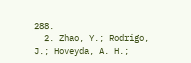288.
  2. Zhao, Y.; Rodrigo, J.; Hoveyda, A. H.;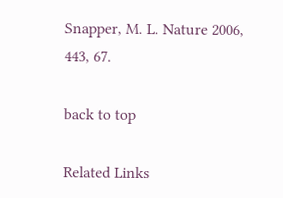Snapper, M. L. Nature 2006, 443, 67.

back to top

Related Links